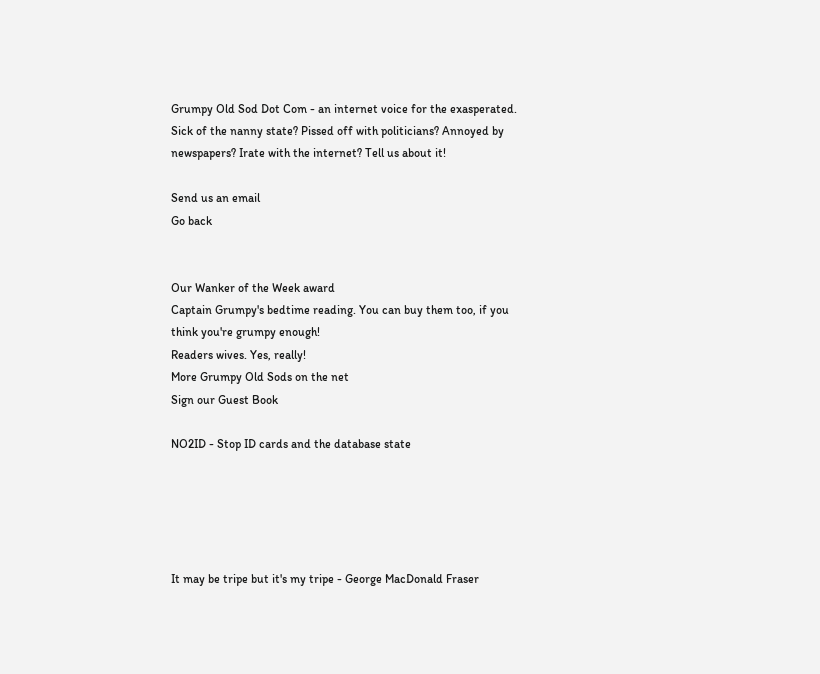Grumpy Old Sod Dot Com - an internet voice for the exasperated. Sick of the nanny state? Pissed off with politicians? Annoyed by newspapers? Irate with the internet? Tell us about it!

Send us an email
Go back


Our Wanker of the Week award
Captain Grumpy's bedtime reading. You can buy them too, if you think you're grumpy enough!
Readers wives. Yes, really!
More Grumpy Old Sods on the net
Sign our Guest Book

NO2ID - Stop ID cards and the database state





It may be tripe but it's my tripe - George MacDonald Fraser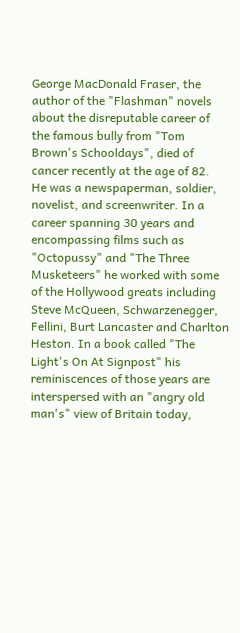George MacDonald Fraser, the author of the "Flashman" novels about the disreputable career of the famous bully from "Tom Brown's Schooldays", died of cancer recently at the age of 82.
He was a newspaperman, soldier, novelist, and screenwriter. In a career spanning 30 years and encompassing films such as "Octopussy" and "The Three Musketeers" he worked with some of the Hollywood greats including Steve McQueen, Schwarzenegger, Fellini, Burt Lancaster and Charlton Heston. In a book called "The Light's On At Signpost" his reminiscences of those years are interspersed with an "angry old man's" view of Britain today,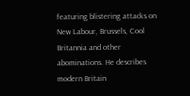featuring blistering attacks on New Labour, Brussels, Cool Britannia and other abominations. He describes modern Britain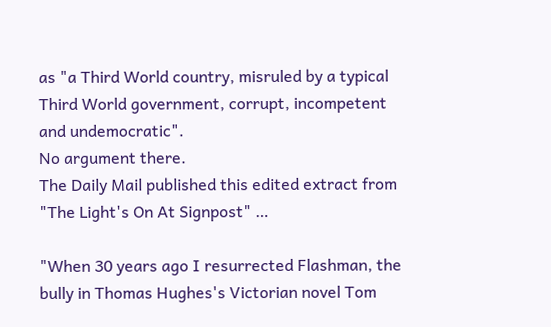as "a Third World country, misruled by a typical Third World government, corrupt, incompetent and undemocratic".
No argument there.
The Daily Mail published this edited extract from "The Light's On At Signpost" …

"When 30 years ago I resurrected Flashman, the bully in Thomas Hughes's Victorian novel Tom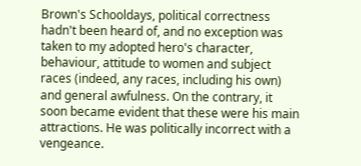Brown's Schooldays, political correctness hadn't been heard of, and no exception was taken to my adopted hero's character, behaviour, attitude to women and subject races (indeed, any races, including his own) and general awfulness. On the contrary, it soon became evident that these were his main attractions. He was politically incorrect with a vengeance.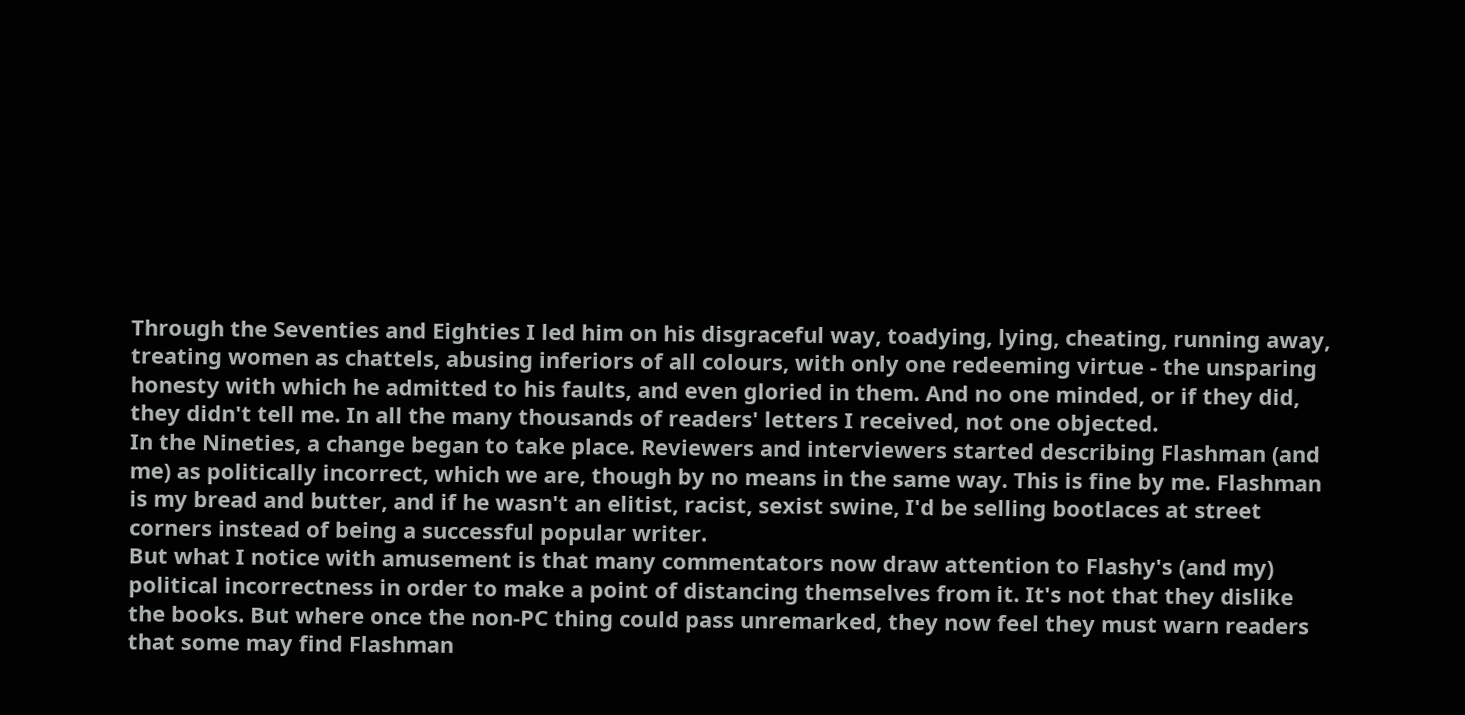Through the Seventies and Eighties I led him on his disgraceful way, toadying, lying, cheating, running away, treating women as chattels, abusing inferiors of all colours, with only one redeeming virtue - the unsparing honesty with which he admitted to his faults, and even gloried in them. And no one minded, or if they did, they didn't tell me. In all the many thousands of readers' letters I received, not one objected.
In the Nineties, a change began to take place. Reviewers and interviewers started describing Flashman (and me) as politically incorrect, which we are, though by no means in the same way. This is fine by me. Flashman is my bread and butter, and if he wasn't an elitist, racist, sexist swine, I'd be selling bootlaces at street corners instead of being a successful popular writer.
But what I notice with amusement is that many commentators now draw attention to Flashy's (and my) political incorrectness in order to make a point of distancing themselves from it. It's not that they dislike the books. But where once the non-PC thing could pass unremarked, they now feel they must warn readers that some may find Flashman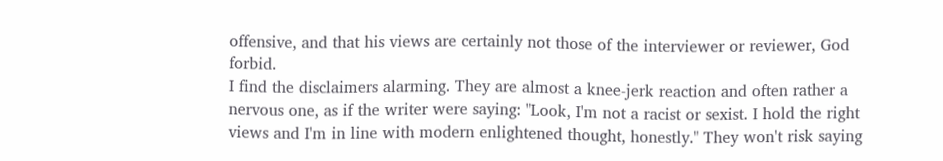offensive, and that his views are certainly not those of the interviewer or reviewer, God forbid.
I find the disclaimers alarming. They are almost a knee-jerk reaction and often rather a nervous one, as if the writer were saying: "Look, I'm not a racist or sexist. I hold the right views and I'm in line with modern enlightened thought, honestly." They won't risk saying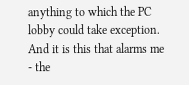anything to which the PC lobby could take exception. And it is this that alarms me - the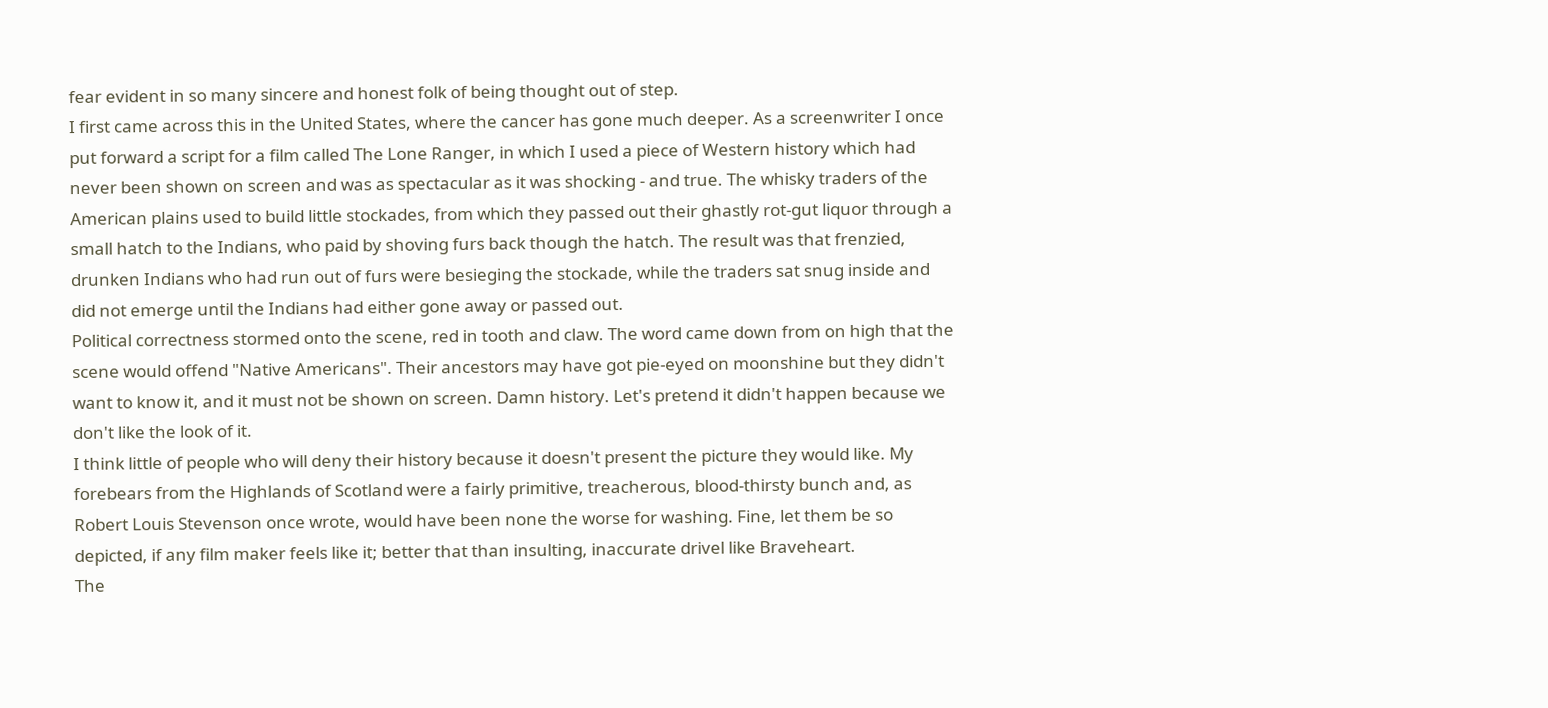fear evident in so many sincere and honest folk of being thought out of step.
I first came across this in the United States, where the cancer has gone much deeper. As a screenwriter I once put forward a script for a film called The Lone Ranger, in which I used a piece of Western history which had never been shown on screen and was as spectacular as it was shocking - and true. The whisky traders of the American plains used to build little stockades, from which they passed out their ghastly rot-gut liquor through a small hatch to the Indians, who paid by shoving furs back though the hatch. The result was that frenzied, drunken Indians who had run out of furs were besieging the stockade, while the traders sat snug inside and did not emerge until the Indians had either gone away or passed out.
Political correctness stormed onto the scene, red in tooth and claw. The word came down from on high that the scene would offend "Native Americans". Their ancestors may have got pie-eyed on moonshine but they didn't want to know it, and it must not be shown on screen. Damn history. Let's pretend it didn't happen because we don't like the look of it.
I think little of people who will deny their history because it doesn't present the picture they would like. My forebears from the Highlands of Scotland were a fairly primitive, treacherous, blood-thirsty bunch and, as Robert Louis Stevenson once wrote, would have been none the worse for washing. Fine, let them be so depicted, if any film maker feels like it; better that than insulting, inaccurate drivel like Braveheart.
The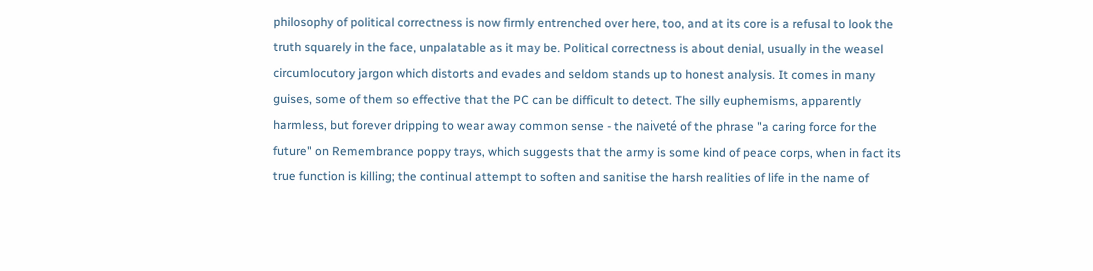philosophy of political correctness is now firmly entrenched over here, too, and at its core is a refusal to look the truth squarely in the face, unpalatable as it may be. Political correctness is about denial, usually in the weasel circumlocutory jargon which distorts and evades and seldom stands up to honest analysis. It comes in many guises, some of them so effective that the PC can be difficult to detect. The silly euphemisms, apparently harmless, but forever dripping to wear away common sense - the naiveté of the phrase "a caring force for the future" on Remembrance poppy trays, which suggests that the army is some kind of peace corps, when in fact its true function is killing; the continual attempt to soften and sanitise the harsh realities of life in the name of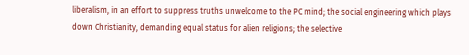liberalism, in an effort to suppress truths unwelcome to the PC mind; the social engineering which plays down Christianity, demanding equal status for alien religions; the selective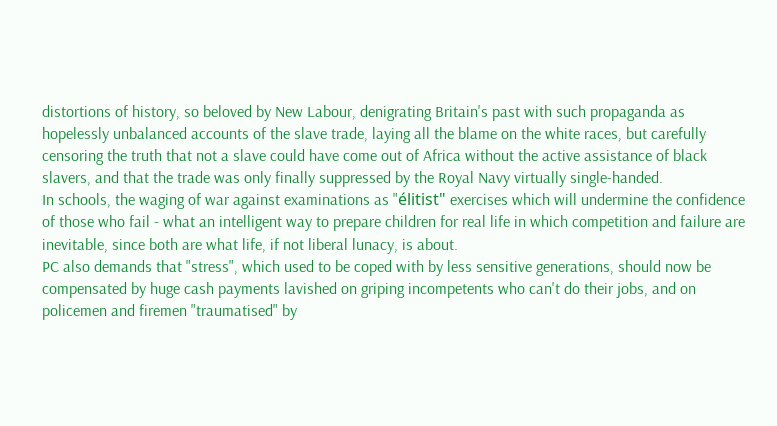distortions of history, so beloved by New Labour, denigrating Britain's past with such propaganda as hopelessly unbalanced accounts of the slave trade, laying all the blame on the white races, but carefully censoring the truth that not a slave could have come out of Africa without the active assistance of black slavers, and that the trade was only finally suppressed by the Royal Navy virtually single-handed.
In schools, the waging of war against examinations as "élitist" exercises which will undermine the confidence of those who fail - what an intelligent way to prepare children for real life in which competition and failure are inevitable, since both are what life, if not liberal lunacy, is about.
PC also demands that "stress", which used to be coped with by less sensitive generations, should now be compensated by huge cash payments lavished on griping incompetents who can't do their jobs, and on policemen and firemen "traumatised" by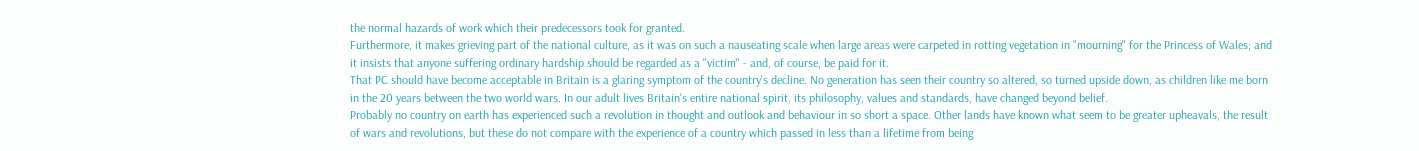the normal hazards of work which their predecessors took for granted.
Furthermore, it makes grieving part of the national culture, as it was on such a nauseating scale when large areas were carpeted in rotting vegetation in "mourning" for the Princess of Wales; and it insists that anyone suffering ordinary hardship should be regarded as a "victim" - and, of course, be paid for it.
That PC should have become acceptable in Britain is a glaring symptom of the country's decline. No generation has seen their country so altered, so turned upside down, as children like me born in the 20 years between the two world wars. In our adult lives Britain's entire national spirit, its philosophy, values and standards, have changed beyond belief.
Probably no country on earth has experienced such a revolution in thought and outlook and behaviour in so short a space. Other lands have known what seem to be greater upheavals, the result of wars and revolutions, but these do not compare with the experience of a country which passed in less than a lifetime from being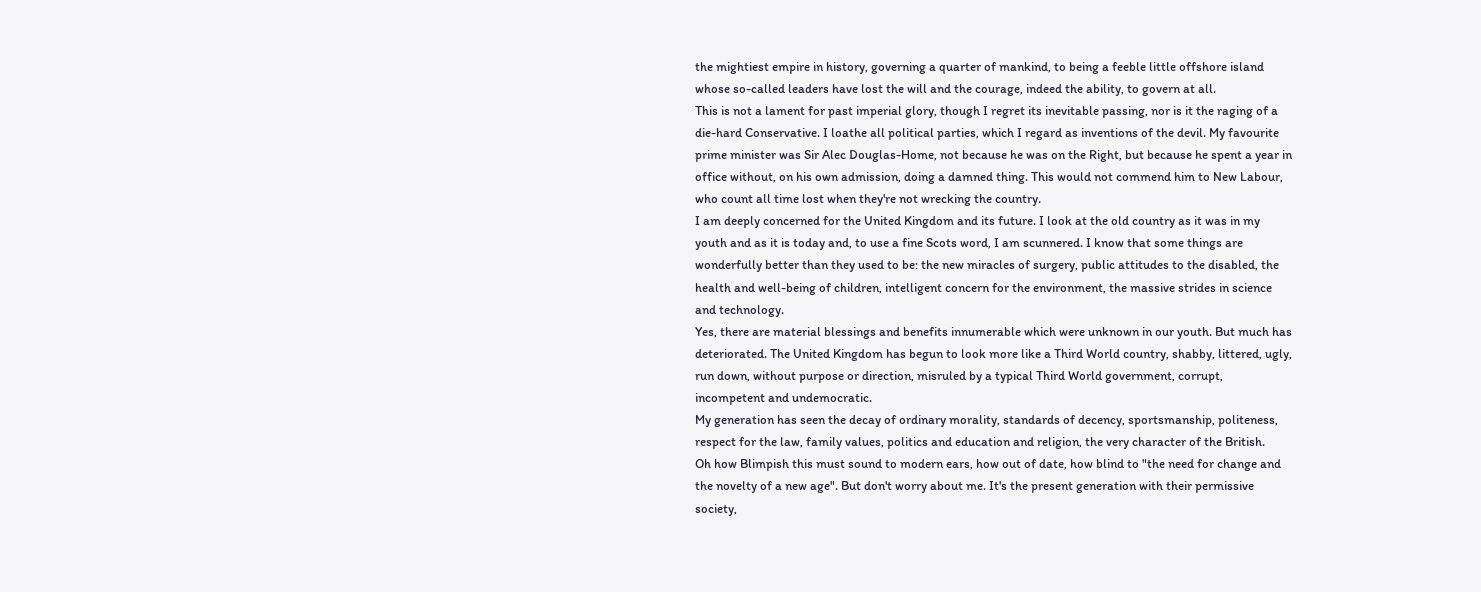the mightiest empire in history, governing a quarter of mankind, to being a feeble little offshore island whose so-called leaders have lost the will and the courage, indeed the ability, to govern at all.
This is not a lament for past imperial glory, though I regret its inevitable passing, nor is it the raging of a die-hard Conservative. I loathe all political parties, which I regard as inventions of the devil. My favourite prime minister was Sir Alec Douglas-Home, not because he was on the Right, but because he spent a year in office without, on his own admission, doing a damned thing. This would not commend him to New Labour, who count all time lost when they're not wrecking the country.
I am deeply concerned for the United Kingdom and its future. I look at the old country as it was in my youth and as it is today and, to use a fine Scots word, I am scunnered. I know that some things are wonderfully better than they used to be: the new miracles of surgery, public attitudes to the disabled, the health and well-being of children, intelligent concern for the environment, the massive strides in science and technology.
Yes, there are material blessings and benefits innumerable which were unknown in our youth. But much has deteriorated. The United Kingdom has begun to look more like a Third World country, shabby, littered, ugly, run down, without purpose or direction, misruled by a typical Third World government, corrupt, incompetent and undemocratic.
My generation has seen the decay of ordinary morality, standards of decency, sportsmanship, politeness, respect for the law, family values, politics and education and religion, the very character of the British.
Oh how Blimpish this must sound to modern ears, how out of date, how blind to "the need for change and the novelty of a new age". But don't worry about me. It's the present generation with their permissive society,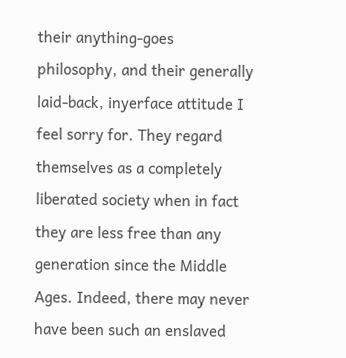their anything-goes philosophy, and their generally laid-back, inyerface attitude I feel sorry for. They regard themselves as a completely liberated society when in fact they are less free than any generation since the Middle Ages. Indeed, there may never have been such an enslaved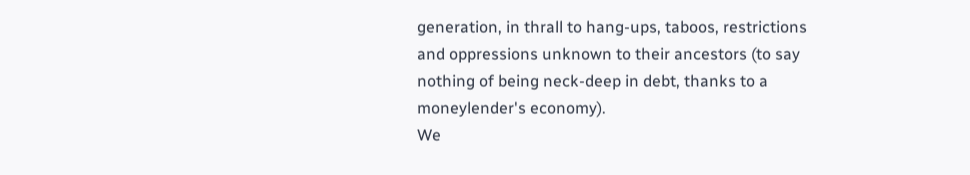generation, in thrall to hang-ups, taboos, restrictions and oppressions unknown to their ancestors (to say nothing of being neck-deep in debt, thanks to a moneylender's economy).
We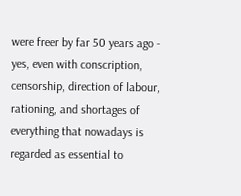were freer by far 50 years ago - yes, even with conscription, censorship, direction of labour, rationing, and shortages of everything that nowadays is regarded as essential to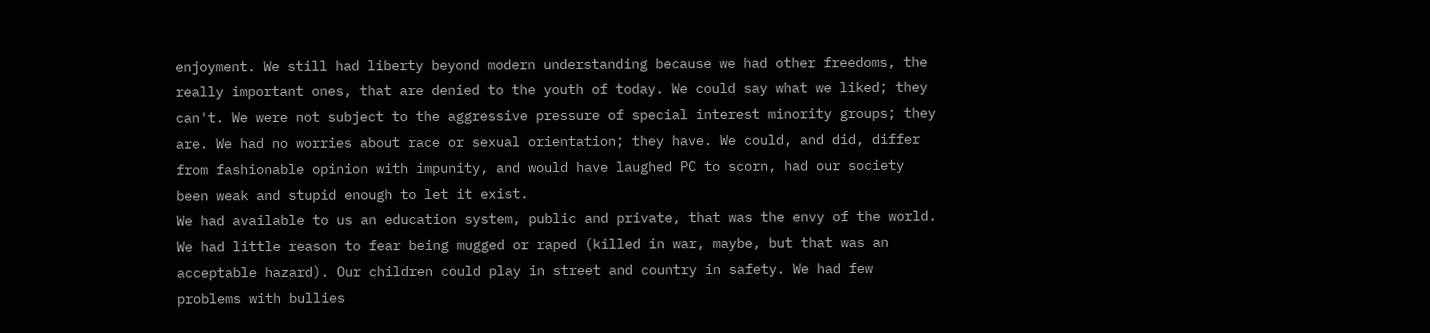enjoyment. We still had liberty beyond modern understanding because we had other freedoms, the really important ones, that are denied to the youth of today. We could say what we liked; they can't. We were not subject to the aggressive pressure of special interest minority groups; they are. We had no worries about race or sexual orientation; they have. We could, and did, differ from fashionable opinion with impunity, and would have laughed PC to scorn, had our society been weak and stupid enough to let it exist.
We had available to us an education system, public and private, that was the envy of the world. We had little reason to fear being mugged or raped (killed in war, maybe, but that was an acceptable hazard). Our children could play in street and country in safety. We had few problems with bullies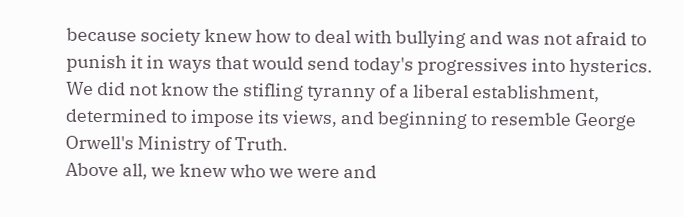because society knew how to deal with bullying and was not afraid to punish it in ways that would send today's progressives into hysterics. We did not know the stifling tyranny of a liberal establishment, determined to impose its views, and beginning to resemble George Orwell's Ministry of Truth.
Above all, we knew who we were and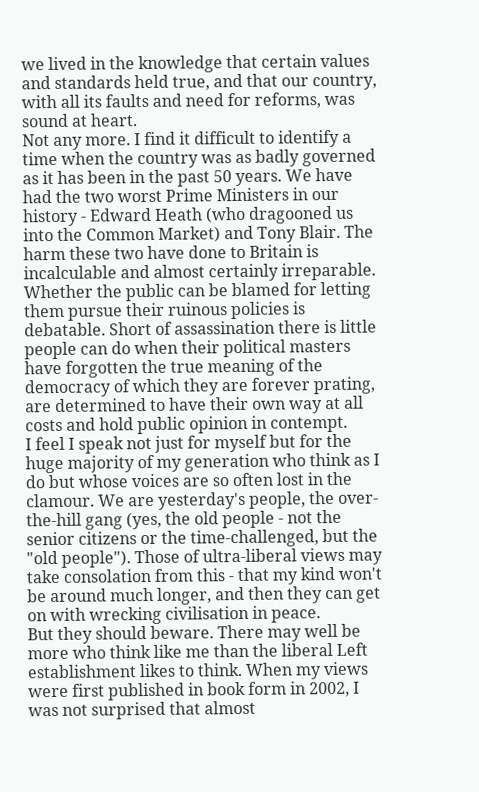we lived in the knowledge that certain values and standards held true, and that our country, with all its faults and need for reforms, was sound at heart.
Not any more. I find it difficult to identify a time when the country was as badly governed as it has been in the past 50 years. We have had the two worst Prime Ministers in our history - Edward Heath (who dragooned us into the Common Market) and Tony Blair. The harm these two have done to Britain is incalculable and almost certainly irreparable.
Whether the public can be blamed for letting them pursue their ruinous policies is debatable. Short of assassination there is little people can do when their political masters have forgotten the true meaning of the democracy of which they are forever prating, are determined to have their own way at all costs and hold public opinion in contempt.
I feel I speak not just for myself but for the huge majority of my generation who think as I do but whose voices are so often lost in the clamour. We are yesterday's people, the over-the-hill gang (yes, the old people - not the senior citizens or the time-challenged, but the "old people"). Those of ultra-liberal views may take consolation from this - that my kind won't be around much longer, and then they can get on with wrecking civilisation in peace.
But they should beware. There may well be more who think like me than the liberal Left establishment likes to think. When my views were first published in book form in 2002, I was not surprised that almost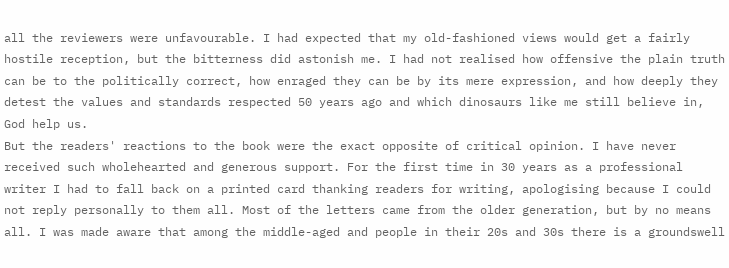all the reviewers were unfavourable. I had expected that my old-fashioned views would get a fairly hostile reception, but the bitterness did astonish me. I had not realised how offensive the plain truth can be to the politically correct, how enraged they can be by its mere expression, and how deeply they detest the values and standards respected 50 years ago and which dinosaurs like me still believe in, God help us.
But the readers' reactions to the book were the exact opposite of critical opinion. I have never received such wholehearted and generous support. For the first time in 30 years as a professional writer I had to fall back on a printed card thanking readers for writing, apologising because I could not reply personally to them all. Most of the letters came from the older generation, but by no means all. I was made aware that among the middle-aged and people in their 20s and 30s there is a groundswell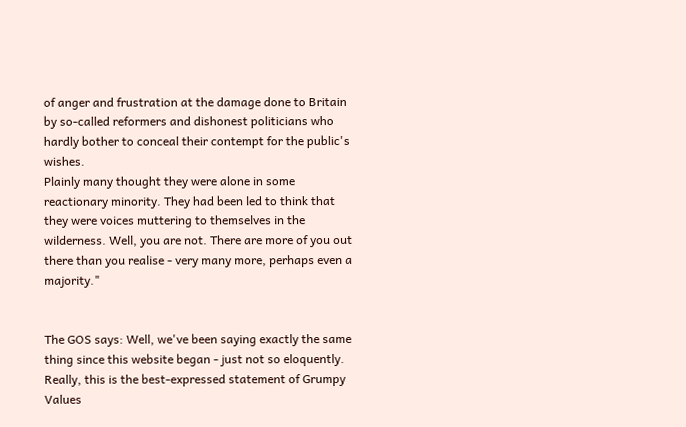of anger and frustration at the damage done to Britain by so-called reformers and dishonest politicians who hardly bother to conceal their contempt for the public's wishes.
Plainly many thought they were alone in some reactionary minority. They had been led to think that they were voices muttering to themselves in the wilderness. Well, you are not. There are more of you out there than you realise - very many more, perhaps even a majority."


The GOS says: Well, we've been saying exactly the same thing since this website began - just not so eloquently. Really, this is the best-expressed statement of Grumpy Values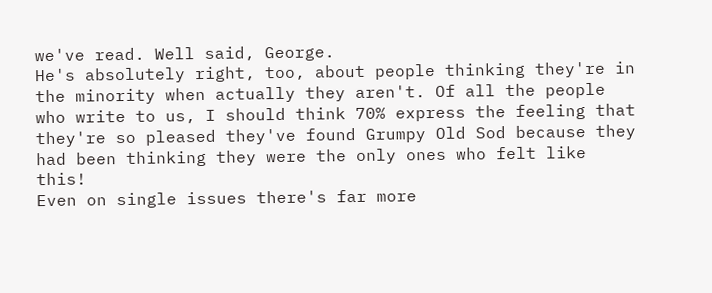we've read. Well said, George.
He's absolutely right, too, about people thinking they're in the minority when actually they aren't. Of all the people who write to us, I should think 70% express the feeling that they're so pleased they've found Grumpy Old Sod because they had been thinking they were the only ones who felt like this!
Even on single issues there's far more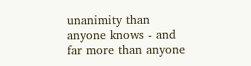unanimity than anyone knows - and far more than anyone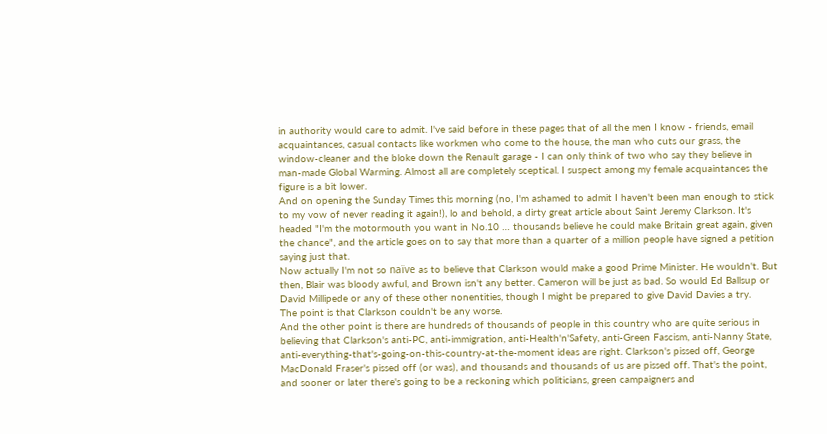in authority would care to admit. I've said before in these pages that of all the men I know - friends, email acquaintances, casual contacts like workmen who come to the house, the man who cuts our grass, the window-cleaner and the bloke down the Renault garage - I can only think of two who say they believe in man-made Global Warming. Almost all are completely sceptical. I suspect among my female acquaintances the figure is a bit lower.
And on opening the Sunday Times this morning (no, I'm ashamed to admit I haven't been man enough to stick to my vow of never reading it again!), lo and behold, a dirty great article about Saint Jeremy Clarkson. It's headed "I'm the motormouth you want in No.10 … thousands believe he could make Britain great again, given the chance", and the article goes on to say that more than a quarter of a million people have signed a petition saying just that.
Now actually I'm not so naïve as to believe that Clarkson would make a good Prime Minister. He wouldn't. But then, Blair was bloody awful, and Brown isn't any better. Cameron will be just as bad. So would Ed Ballsup or David Millipede or any of these other nonentities, though I might be prepared to give David Davies a try.
The point is that Clarkson couldn't be any worse.
And the other point is there are hundreds of thousands of people in this country who are quite serious in believing that Clarkson's anti-PC, anti-immigration, anti-Health'n'Safety, anti-Green Fascism, anti-Nanny State, anti-everything-that's-going-on-this-country-at-the-moment ideas are right. Clarkson's pissed off, George MacDonald Fraser's pissed off (or was), and thousands and thousands of us are pissed off. That's the point, and sooner or later there's going to be a reckoning which politicians, green campaigners and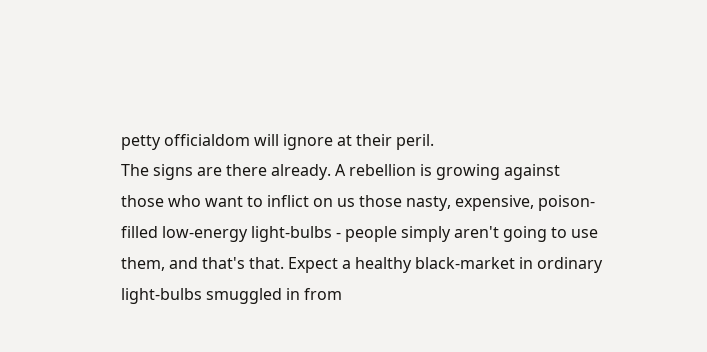petty officialdom will ignore at their peril.
The signs are there already. A rebellion is growing against those who want to inflict on us those nasty, expensive, poison-filled low-energy light-bulbs - people simply aren't going to use them, and that's that. Expect a healthy black-market in ordinary light-bulbs smuggled in from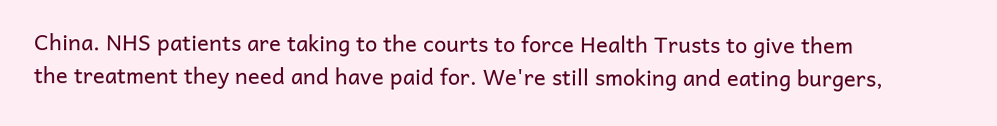China. NHS patients are taking to the courts to force Health Trusts to give them the treatment they need and have paid for. We're still smoking and eating burgers,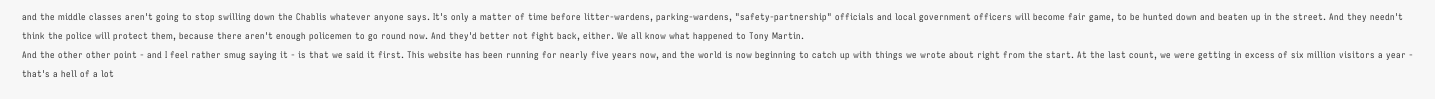and the middle classes aren't going to stop swilling down the Chablis whatever anyone says. It's only a matter of time before litter-wardens, parking-wardens, "safety-partnership" officials and local government officers will become fair game, to be hunted down and beaten up in the street. And they needn't think the police will protect them, because there aren't enough policemen to go round now. And they'd better not fight back, either. We all know what happened to Tony Martin.
And the other other point - and I feel rather smug saying it - is that we said it first. This website has been running for nearly five years now, and the world is now beginning to catch up with things we wrote about right from the start. At the last count, we were getting in excess of six million visitors a year - that's a hell of a lot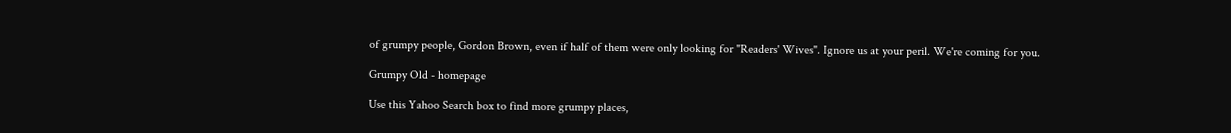of grumpy people, Gordon Brown, even if half of them were only looking for "Readers' Wives". Ignore us at your peril. We're coming for you.

Grumpy Old - homepage

Use this Yahoo Search box to find more grumpy places,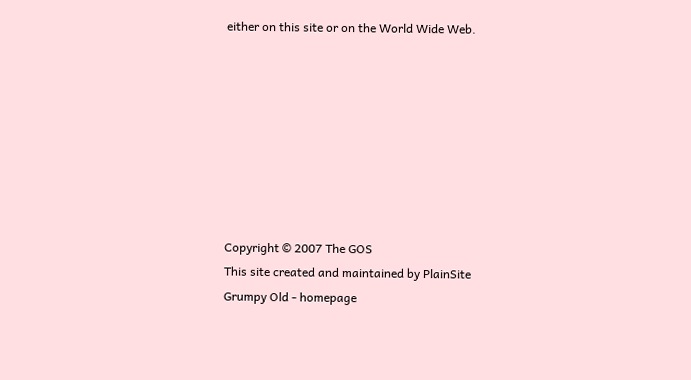either on this site or on the World Wide Web.








Copyright © 2007 The GOS
This site created and maintained by PlainSite
Grumpy Old - homepage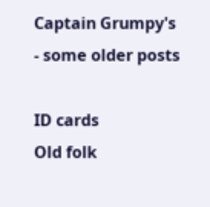Captain Grumpy's
- some older posts

ID cards
Old folk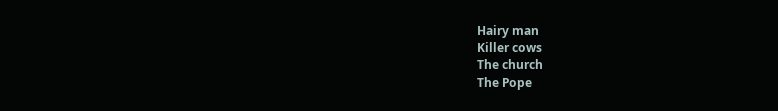Hairy man
Killer cows
The church
The Pope